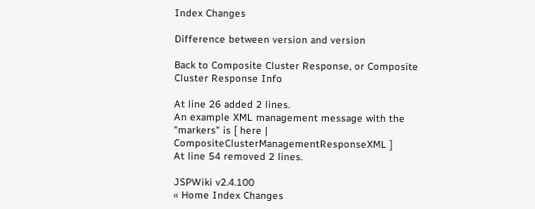Index Changes

Difference between version and version

Back to Composite Cluster Response, or Composite Cluster Response Info

At line 26 added 2 lines.
An example XML management message with the "markers" is [ here | CompositeClusterManagementResponseXML ]
At line 54 removed 2 lines.

JSPWiki v2.4.100
« Home Index Changes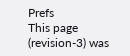Prefs
This page (revision-3) was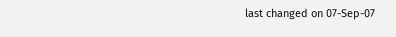last changed on 07-Sep-07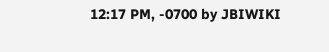12:17 PM, -0700 by JBIWIKI